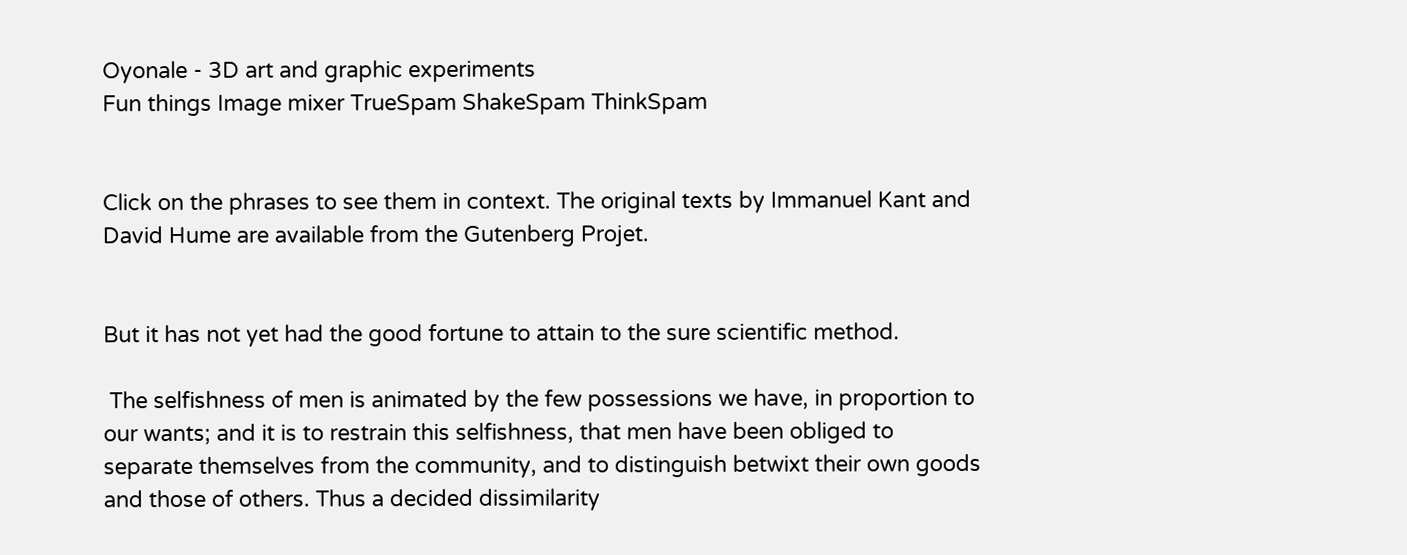Oyonale - 3D art and graphic experiments
Fun things Image mixer TrueSpam ShakeSpam ThinkSpam


Click on the phrases to see them in context. The original texts by Immanuel Kant and David Hume are available from the Gutenberg Projet.


But it has not yet had the good fortune to attain to the sure scientific method.

 The selfishness of men is animated by the few possessions we have, in proportion to our wants; and it is to restrain this selfishness, that men have been obliged to separate themselves from the community, and to distinguish betwixt their own goods and those of others. Thus a decided dissimilarity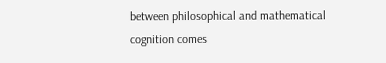between philosophical and mathematical cognition comes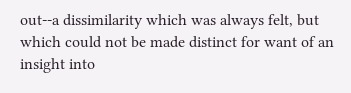out--a dissimilarity which was always felt, but which could not be made distinct for want of an insight into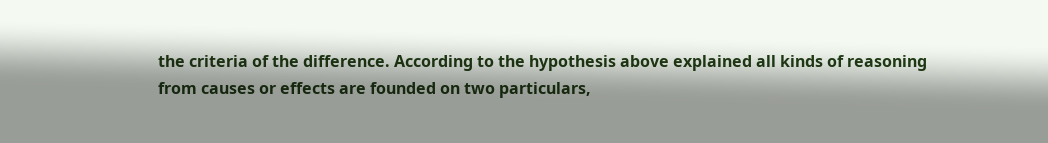the criteria of the difference. According to the hypothesis above explained all kinds of reasoning from causes or effects are founded on two particulars,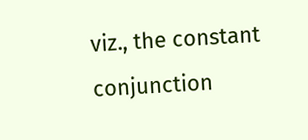viz., the constant conjunction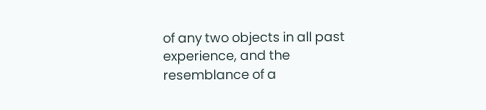of any two objects in all past experience, and the resemblance of a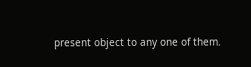present object to any one of them.